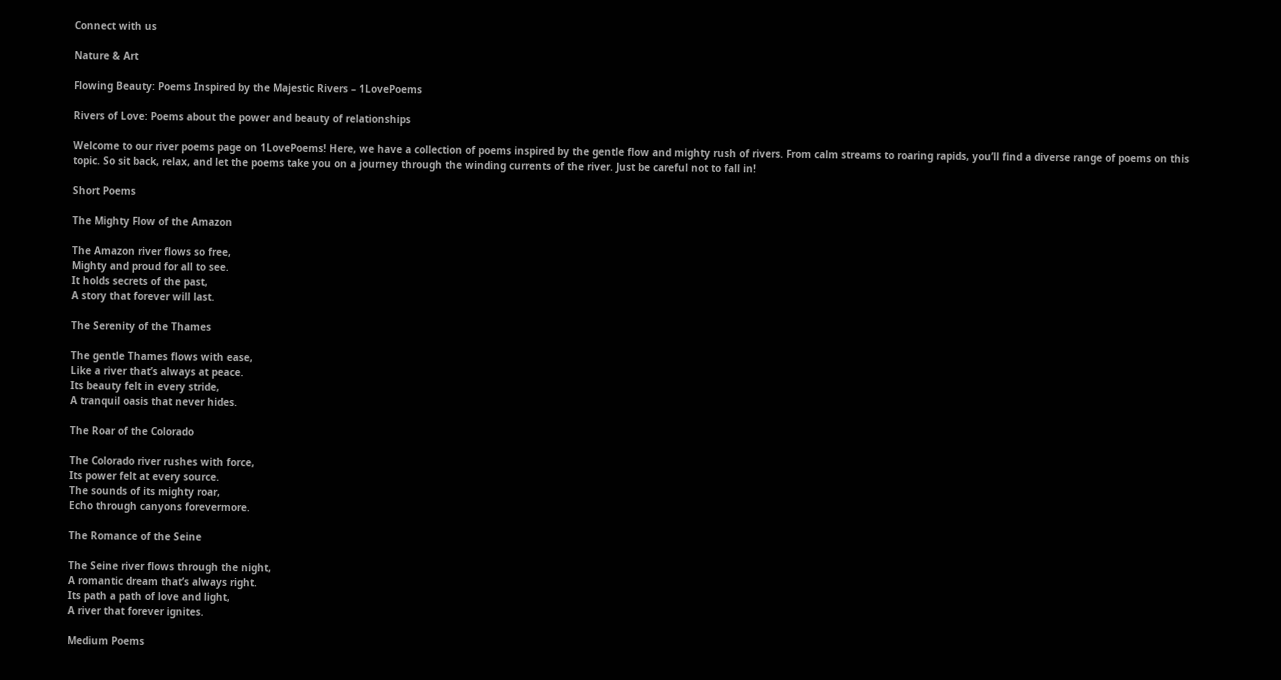Connect with us

Nature & Art

Flowing Beauty: Poems Inspired by the Majestic Rivers – 1LovePoems

Rivers of Love: Poems about the power and beauty of relationships

Welcome to our river poems page on 1LovePoems! Here, we have a collection of poems inspired by the gentle flow and mighty rush of rivers. From calm streams to roaring rapids, you’ll find a diverse range of poems on this topic. So sit back, relax, and let the poems take you on a journey through the winding currents of the river. Just be careful not to fall in!

Short Poems

The Mighty Flow of the Amazon

The Amazon river flows so free,
Mighty and proud for all to see.
It holds secrets of the past,
A story that forever will last.

The Serenity of the Thames

The gentle Thames flows with ease,
Like a river that’s always at peace.
Its beauty felt in every stride,
A tranquil oasis that never hides.

The Roar of the Colorado

The Colorado river rushes with force,
Its power felt at every source.
The sounds of its mighty roar,
Echo through canyons forevermore.

The Romance of the Seine

The Seine river flows through the night,
A romantic dream that’s always right.
Its path a path of love and light,
A river that forever ignites.

Medium Poems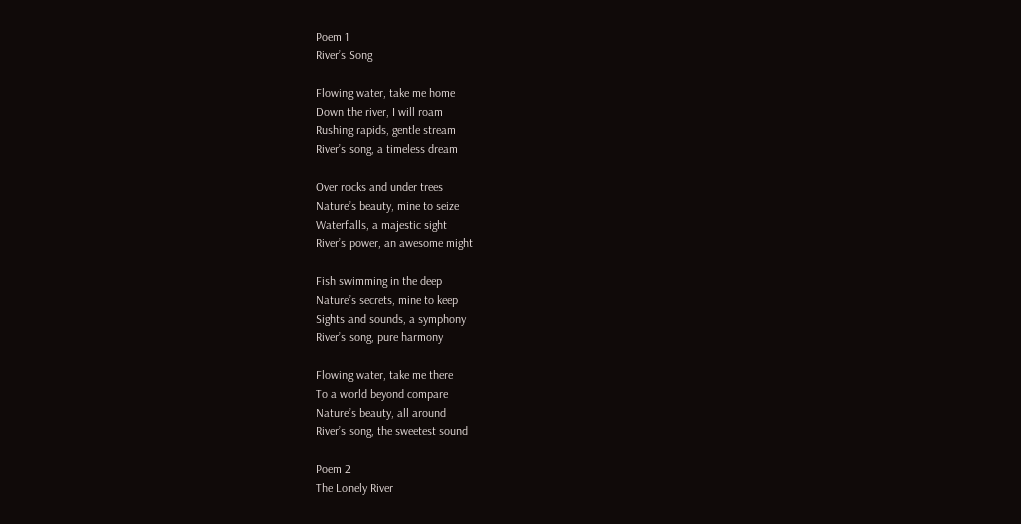Poem 1
River’s Song

Flowing water, take me home
Down the river, I will roam
Rushing rapids, gentle stream
River’s song, a timeless dream

Over rocks and under trees
Nature’s beauty, mine to seize
Waterfalls, a majestic sight
River’s power, an awesome might

Fish swimming in the deep
Nature’s secrets, mine to keep
Sights and sounds, a symphony
River’s song, pure harmony

Flowing water, take me there
To a world beyond compare
Nature’s beauty, all around
River’s song, the sweetest sound

Poem 2
The Lonely River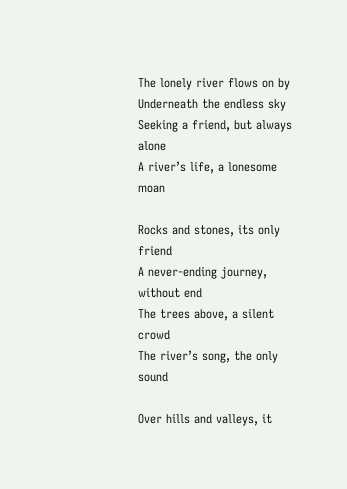The lonely river flows on by
Underneath the endless sky
Seeking a friend, but always alone
A river’s life, a lonesome moan

Rocks and stones, its only friend
A never-ending journey, without end
The trees above, a silent crowd
The river’s song, the only sound

Over hills and valleys, it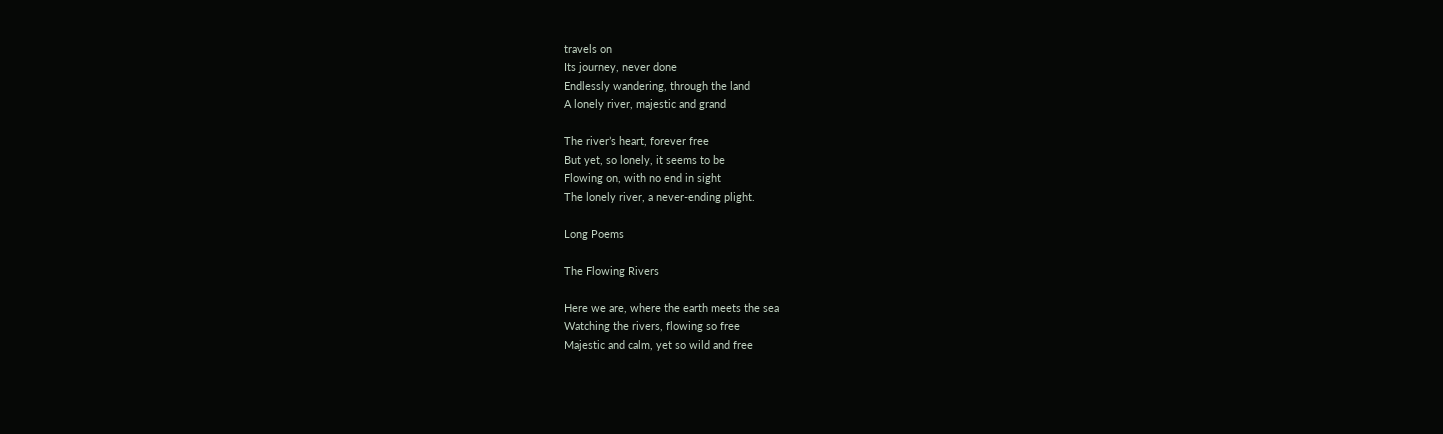travels on
Its journey, never done
Endlessly wandering, through the land
A lonely river, majestic and grand

The river’s heart, forever free
But yet, so lonely, it seems to be
Flowing on, with no end in sight
The lonely river, a never-ending plight.

Long Poems

The Flowing Rivers

Here we are, where the earth meets the sea
Watching the rivers, flowing so free
Majestic and calm, yet so wild and free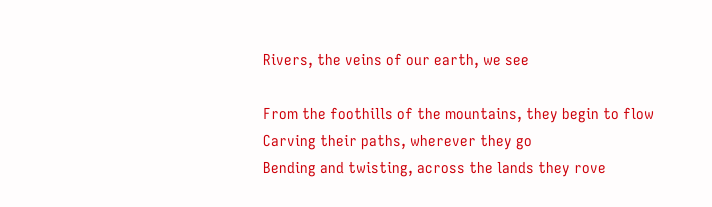Rivers, the veins of our earth, we see

From the foothills of the mountains, they begin to flow
Carving their paths, wherever they go
Bending and twisting, across the lands they rove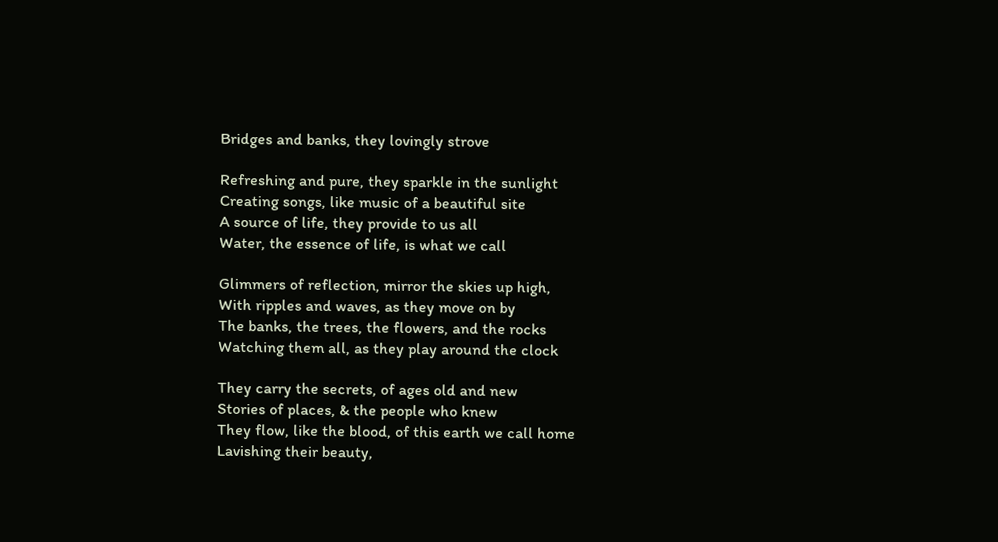Bridges and banks, they lovingly strove

Refreshing and pure, they sparkle in the sunlight
Creating songs, like music of a beautiful site
A source of life, they provide to us all
Water, the essence of life, is what we call

Glimmers of reflection, mirror the skies up high,
With ripples and waves, as they move on by
The banks, the trees, the flowers, and the rocks
Watching them all, as they play around the clock

They carry the secrets, of ages old and new
Stories of places, & the people who knew
They flow, like the blood, of this earth we call home
Lavishing their beauty,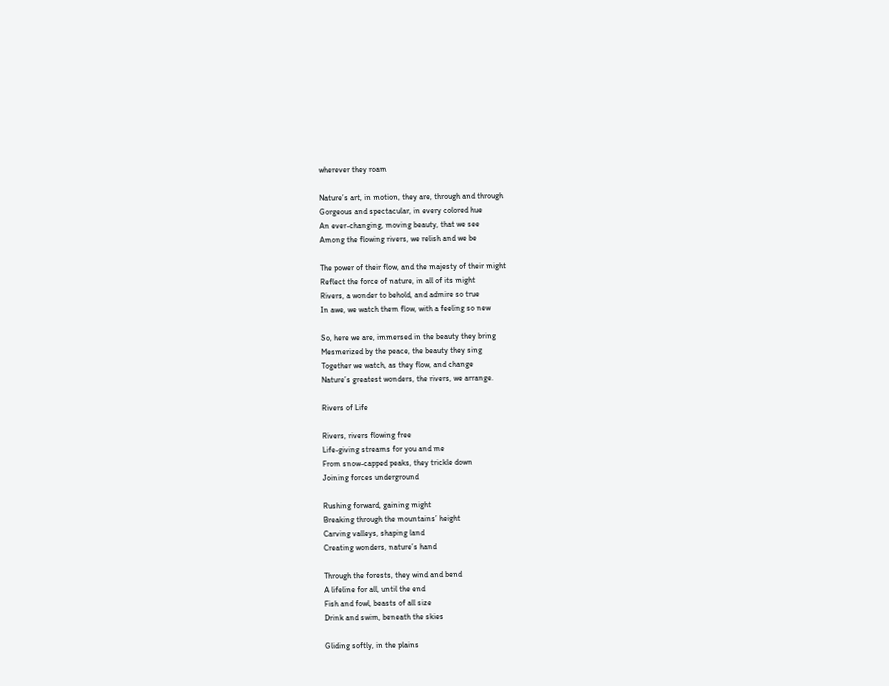wherever they roam

Nature’s art, in motion, they are, through and through
Gorgeous and spectacular, in every colored hue
An ever-changing, moving beauty, that we see
Among the flowing rivers, we relish and we be

The power of their flow, and the majesty of their might
Reflect the force of nature, in all of its might
Rivers, a wonder to behold, and admire so true
In awe, we watch them flow, with a feeling so new

So, here we are, immersed in the beauty they bring
Mesmerized by the peace, the beauty they sing
Together we watch, as they flow, and change
Nature’s greatest wonders, the rivers, we arrange.

Rivers of Life

Rivers, rivers flowing free
Life-giving streams for you and me
From snow-capped peaks, they trickle down
Joining forces underground

Rushing forward, gaining might
Breaking through the mountains’ height
Carving valleys, shaping land
Creating wonders, nature’s hand

Through the forests, they wind and bend
A lifeline for all, until the end
Fish and fowl, beasts of all size
Drink and swim, beneath the skies

Gliding softly, in the plains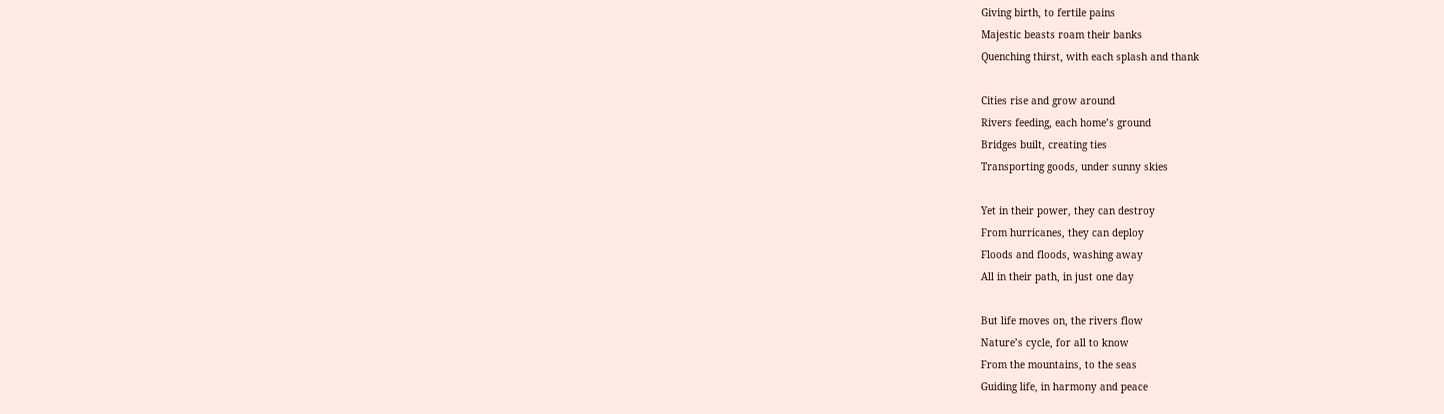Giving birth, to fertile pains
Majestic beasts roam their banks
Quenching thirst, with each splash and thank

Cities rise and grow around
Rivers feeding, each home’s ground
Bridges built, creating ties
Transporting goods, under sunny skies

Yet in their power, they can destroy
From hurricanes, they can deploy
Floods and floods, washing away
All in their path, in just one day

But life moves on, the rivers flow
Nature’s cycle, for all to know
From the mountains, to the seas
Guiding life, in harmony and peace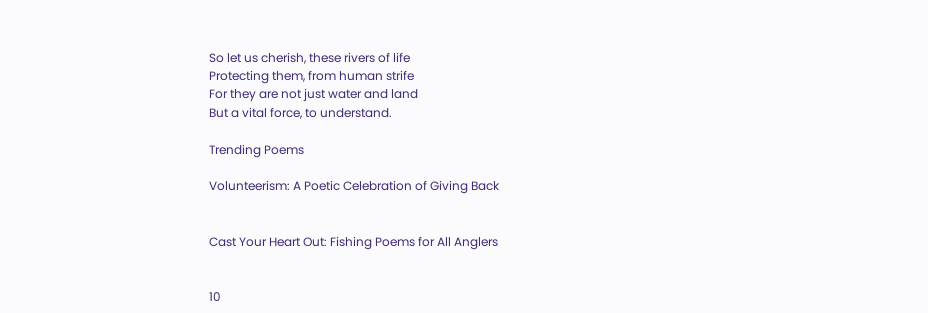So let us cherish, these rivers of life
Protecting them, from human strife
For they are not just water and land
But a vital force, to understand.

Trending Poems

Volunteerism: A Poetic Celebration of Giving Back


Cast Your Heart Out: Fishing Poems for All Anglers


10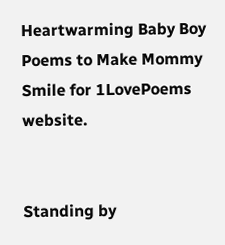Heartwarming Baby Boy Poems to Make Mommy Smile for 1LovePoems website.


Standing by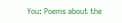You: Poems about the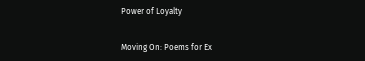Power of Loyalty


Moving On: Poems for Ex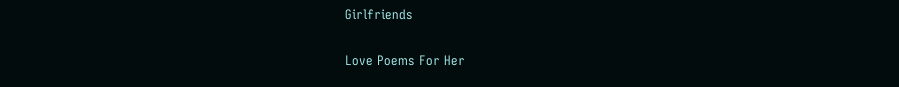Girlfriends

Love Poems For Her